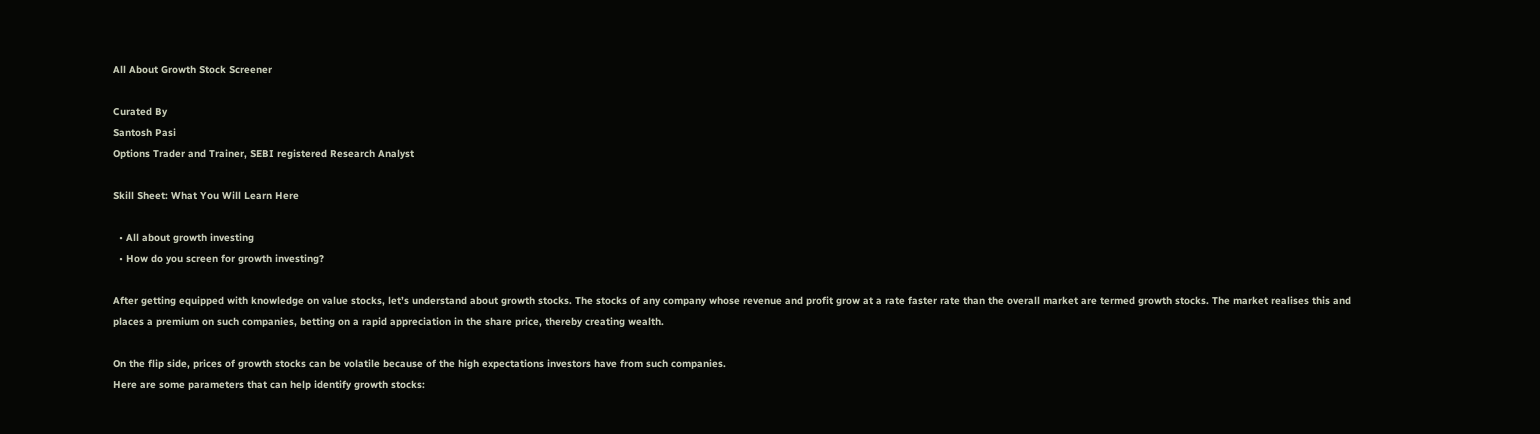All About Growth Stock Screener

Curated By
Santosh Pasi
Options Trader and Trainer, SEBI registered Research Analyst

Skill Sheet: What You Will Learn Here

  • All about growth investing
  • How do you screen for growth investing?

After getting equipped with knowledge on value stocks, let’s understand about growth stocks. The stocks of any company whose revenue and profit grow at a rate faster rate than the overall market are termed growth stocks. The market realises this and places a premium on such companies, betting on a rapid appreciation in the share price, thereby creating wealth.

On the flip side, prices of growth stocks can be volatile because of the high expectations investors have from such companies.
Here are some parameters that can help identify growth stocks: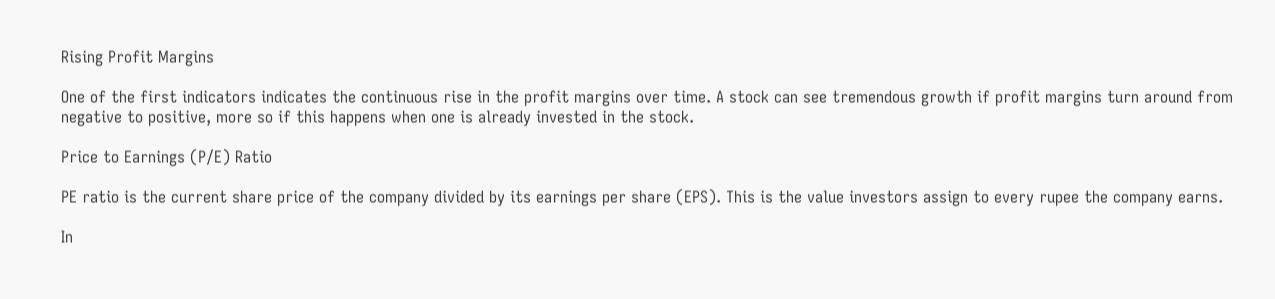Rising Profit Margins

One of the first indicators indicates the continuous rise in the profit margins over time. A stock can see tremendous growth if profit margins turn around from negative to positive, more so if this happens when one is already invested in the stock.

Price to Earnings (P/E) Ratio

PE ratio is the current share price of the company divided by its earnings per share (EPS). This is the value investors assign to every rupee the company earns.

In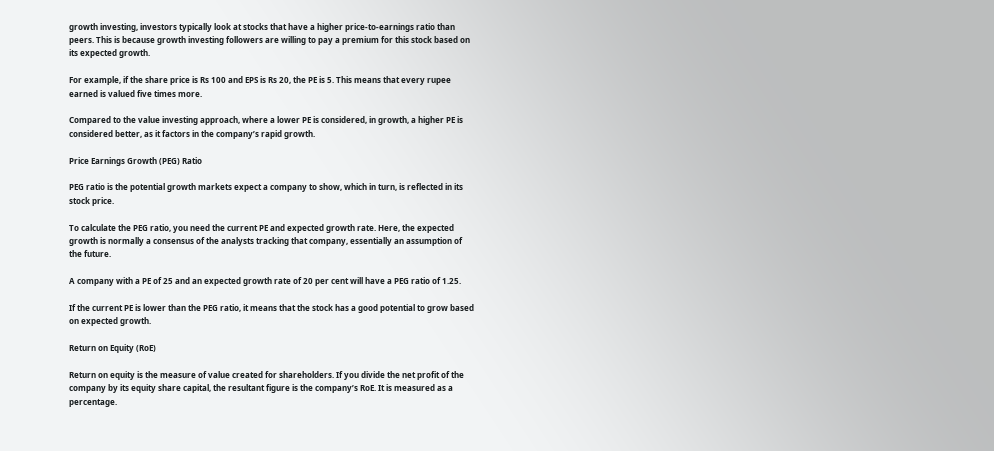growth investing, investors typically look at stocks that have a higher price-to-earnings ratio than peers. This is because growth investing followers are willing to pay a premium for this stock based on its expected growth.

For example, if the share price is Rs 100 and EPS is Rs 20, the PE is 5. This means that every rupee earned is valued five times more.

Compared to the value investing approach, where a lower PE is considered, in growth, a higher PE is considered better, as it factors in the company’s rapid growth.

Price Earnings Growth (PEG) Ratio

PEG ratio is the potential growth markets expect a company to show, which in turn, is reflected in its stock price.

To calculate the PEG ratio, you need the current PE and expected growth rate. Here, the expected growth is normally a consensus of the analysts tracking that company, essentially an assumption of the future.

A company with a PE of 25 and an expected growth rate of 20 per cent will have a PEG ratio of 1.25.

If the current PE is lower than the PEG ratio, it means that the stock has a good potential to grow based on expected growth.

Return on Equity (RoE)

Return on equity is the measure of value created for shareholders. If you divide the net profit of the company by its equity share capital, the resultant figure is the company’s RoE. It is measured as a percentage.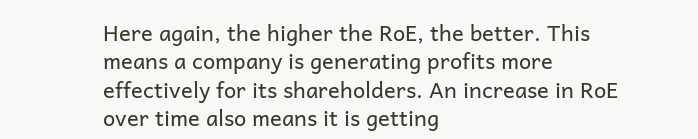Here again, the higher the RoE, the better. This means a company is generating profits more effectively for its shareholders. An increase in RoE over time also means it is getting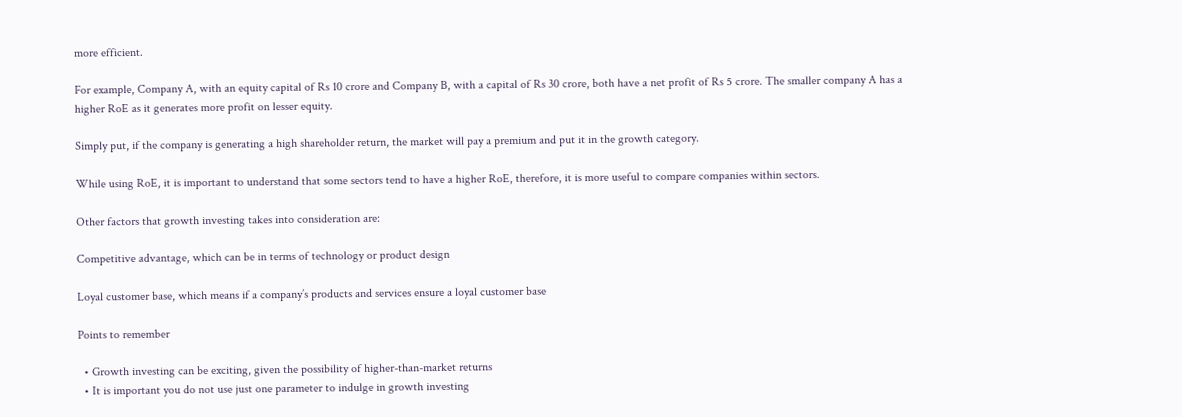more efficient.

For example, Company A, with an equity capital of Rs 10 crore and Company B, with a capital of Rs 30 crore, both have a net profit of Rs 5 crore. The smaller company A has a higher RoE as it generates more profit on lesser equity.

Simply put, if the company is generating a high shareholder return, the market will pay a premium and put it in the growth category.

While using RoE, it is important to understand that some sectors tend to have a higher RoE, therefore, it is more useful to compare companies within sectors.

Other factors that growth investing takes into consideration are:

Competitive advantage, which can be in terms of technology or product design

Loyal customer base, which means if a company’s products and services ensure a loyal customer base

Points to remember

  • Growth investing can be exciting, given the possibility of higher-than-market returns
  • It is important you do not use just one parameter to indulge in growth investing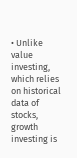• Unlike value investing, which relies on historical data of stocks, growth investing is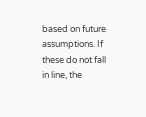based on future assumptions. If these do not fall in line, the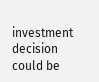investment decision could be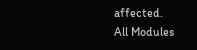affected.
All Modules